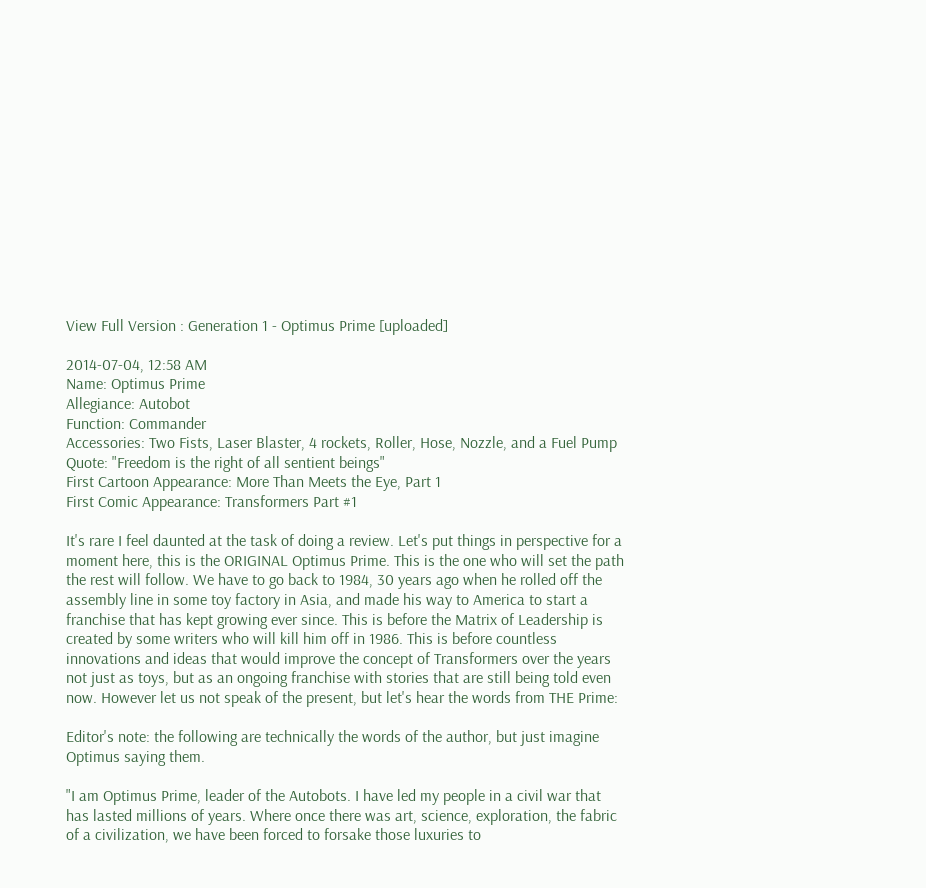View Full Version : Generation 1 - Optimus Prime [uploaded]

2014-07-04, 12:58 AM
Name: Optimus Prime
Allegiance: Autobot
Function: Commander
Accessories: Two Fists, Laser Blaster, 4 rockets, Roller, Hose, Nozzle, and a Fuel Pump
Quote: "Freedom is the right of all sentient beings"
First Cartoon Appearance: More Than Meets the Eye, Part 1
First Comic Appearance: Transformers Part #1

It's rare I feel daunted at the task of doing a review. Let's put things in perspective for a moment here, this is the ORIGINAL Optimus Prime. This is the one who will set the path the rest will follow. We have to go back to 1984, 30 years ago when he rolled off the assembly line in some toy factory in Asia, and made his way to America to start a franchise that has kept growing ever since. This is before the Matrix of Leadership is created by some writers who will kill him off in 1986. This is before countless innovations and ideas that would improve the concept of Transformers over the years not just as toys, but as an ongoing franchise with stories that are still being told even now. However let us not speak of the present, but let's hear the words from THE Prime:

Editor's note: the following are technically the words of the author, but just imagine Optimus saying them.

"I am Optimus Prime, leader of the Autobots. I have led my people in a civil war that has lasted millions of years. Where once there was art, science, exploration, the fabric of a civilization, we have been forced to forsake those luxuries to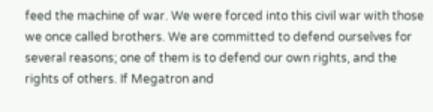feed the machine of war. We were forced into this civil war with those we once called brothers. We are committed to defend ourselves for several reasons; one of them is to defend our own rights, and the rights of others. If Megatron and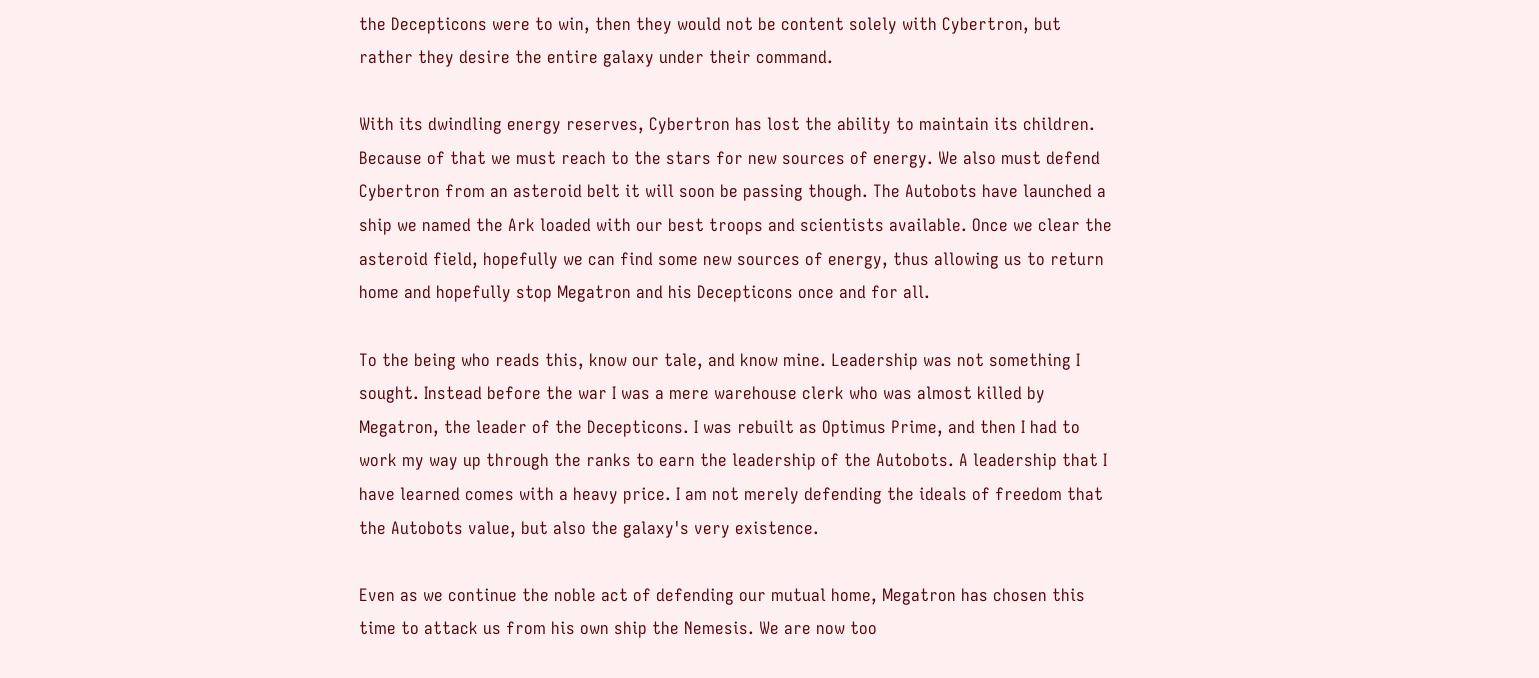the Decepticons were to win, then they would not be content solely with Cybertron, but rather they desire the entire galaxy under their command.

With its dwindling energy reserves, Cybertron has lost the ability to maintain its children. Because of that we must reach to the stars for new sources of energy. We also must defend Cybertron from an asteroid belt it will soon be passing though. The Autobots have launched a ship we named the Ark loaded with our best troops and scientists available. Once we clear the asteroid field, hopefully we can find some new sources of energy, thus allowing us to return home and hopefully stop Megatron and his Decepticons once and for all.

To the being who reads this, know our tale, and know mine. Leadership was not something I sought. Instead before the war I was a mere warehouse clerk who was almost killed by Megatron, the leader of the Decepticons. I was rebuilt as Optimus Prime, and then I had to work my way up through the ranks to earn the leadership of the Autobots. A leadership that I have learned comes with a heavy price. I am not merely defending the ideals of freedom that the Autobots value, but also the galaxy's very existence.

Even as we continue the noble act of defending our mutual home, Megatron has chosen this time to attack us from his own ship the Nemesis. We are now too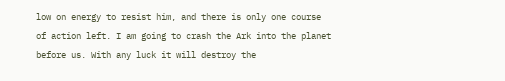low on energy to resist him, and there is only one course of action left. I am going to crash the Ark into the planet before us. With any luck it will destroy the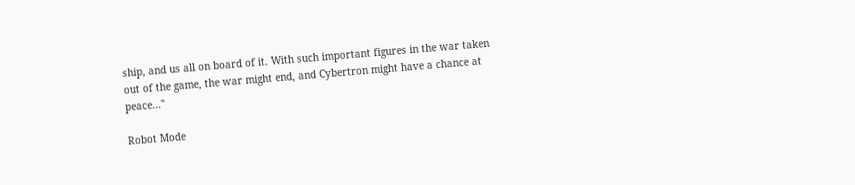ship, and us all on board of it. With such important figures in the war taken out of the game, the war might end, and Cybertron might have a chance at peace..."

Robot Mode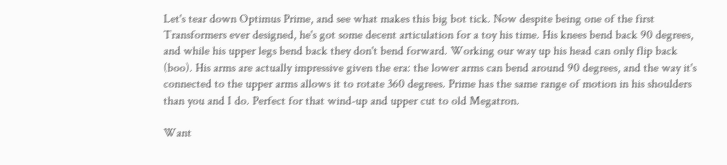Let's tear down Optimus Prime, and see what makes this big bot tick. Now despite being one of the first Transformers ever designed, he's got some decent articulation for a toy his time. His knees bend back 90 degrees, and while his upper legs bend back they don't bend forward. Working our way up his head can only flip back (boo). His arms are actually impressive given the era: the lower arms can bend around 90 degrees, and the way it's connected to the upper arms allows it to rotate 360 degrees. Prime has the same range of motion in his shoulders than you and I do. Perfect for that wind-up and upper cut to old Megatron.

Want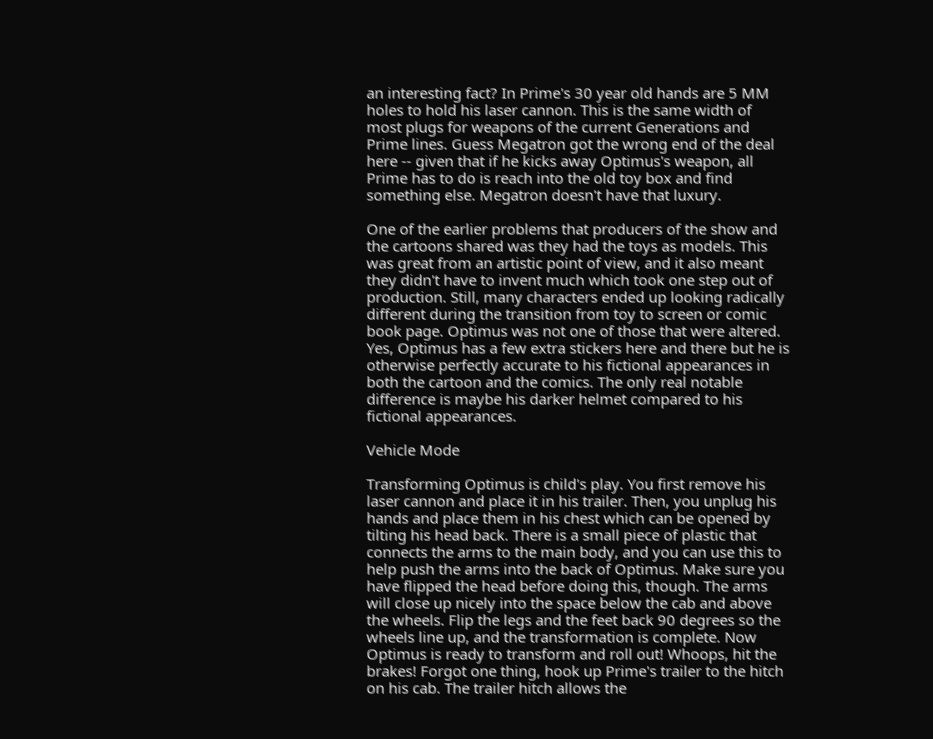an interesting fact? In Prime's 30 year old hands are 5 MM holes to hold his laser cannon. This is the same width of most plugs for weapons of the current Generations and Prime lines. Guess Megatron got the wrong end of the deal here -- given that if he kicks away Optimus's weapon, all Prime has to do is reach into the old toy box and find something else. Megatron doesn't have that luxury.

One of the earlier problems that producers of the show and the cartoons shared was they had the toys as models. This was great from an artistic point of view, and it also meant they didn't have to invent much which took one step out of production. Still, many characters ended up looking radically different during the transition from toy to screen or comic book page. Optimus was not one of those that were altered. Yes, Optimus has a few extra stickers here and there but he is otherwise perfectly accurate to his fictional appearances in both the cartoon and the comics. The only real notable difference is maybe his darker helmet compared to his fictional appearances.

Vehicle Mode

Transforming Optimus is child's play. You first remove his laser cannon and place it in his trailer. Then, you unplug his hands and place them in his chest which can be opened by tilting his head back. There is a small piece of plastic that connects the arms to the main body, and you can use this to help push the arms into the back of Optimus. Make sure you have flipped the head before doing this, though. The arms will close up nicely into the space below the cab and above the wheels. Flip the legs and the feet back 90 degrees so the wheels line up, and the transformation is complete. Now Optimus is ready to transform and roll out! Whoops, hit the brakes! Forgot one thing, hook up Prime's trailer to the hitch on his cab. The trailer hitch allows the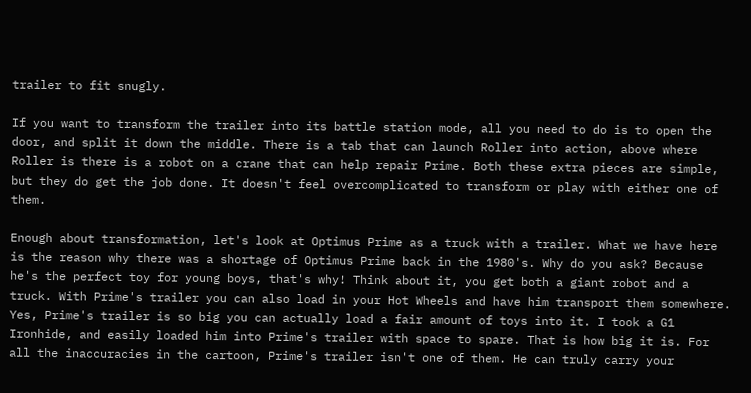trailer to fit snugly.

If you want to transform the trailer into its battle station mode, all you need to do is to open the door, and split it down the middle. There is a tab that can launch Roller into action, above where Roller is there is a robot on a crane that can help repair Prime. Both these extra pieces are simple, but they do get the job done. It doesn't feel overcomplicated to transform or play with either one of them.

Enough about transformation, let's look at Optimus Prime as a truck with a trailer. What we have here is the reason why there was a shortage of Optimus Prime back in the 1980's. Why do you ask? Because he's the perfect toy for young boys, that's why! Think about it, you get both a giant robot and a truck. With Prime's trailer you can also load in your Hot Wheels and have him transport them somewhere. Yes, Prime's trailer is so big you can actually load a fair amount of toys into it. I took a G1 Ironhide, and easily loaded him into Prime's trailer with space to spare. That is how big it is. For all the inaccuracies in the cartoon, Prime's trailer isn't one of them. He can truly carry your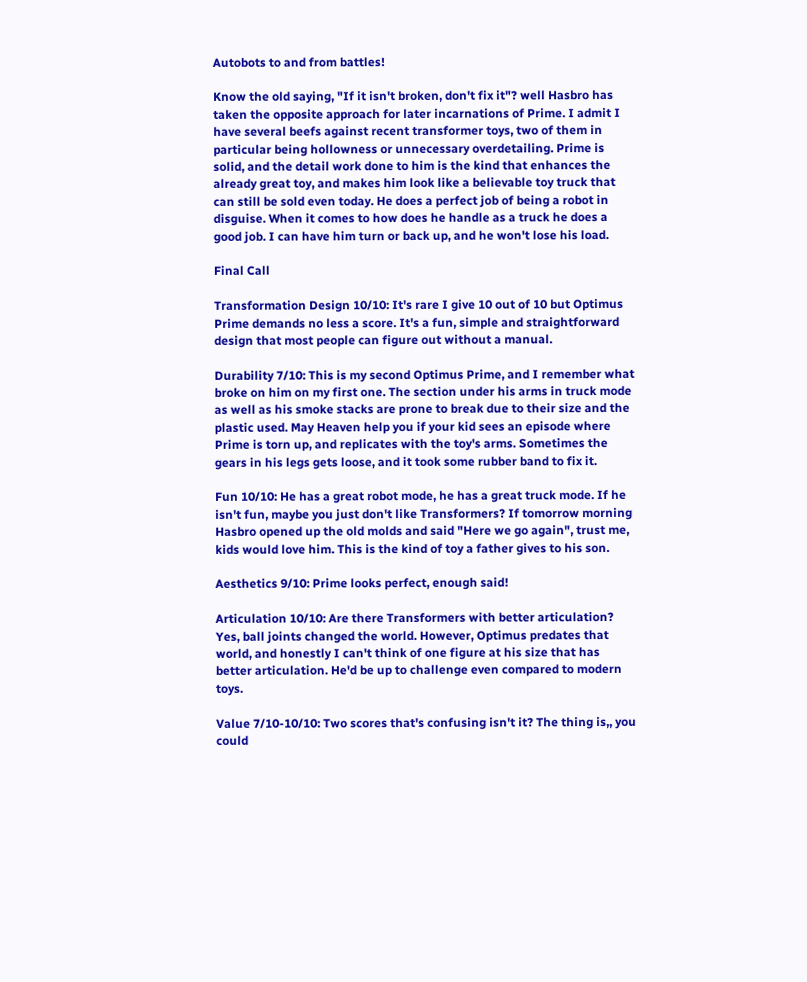Autobots to and from battles!

Know the old saying, "If it isn't broken, don't fix it"? well Hasbro has taken the opposite approach for later incarnations of Prime. I admit I have several beefs against recent transformer toys, two of them in particular being hollowness or unnecessary overdetailing. Prime is solid, and the detail work done to him is the kind that enhances the already great toy, and makes him look like a believable toy truck that can still be sold even today. He does a perfect job of being a robot in disguise. When it comes to how does he handle as a truck he does a good job. I can have him turn or back up, and he won't lose his load.

Final Call

Transformation Design 10/10: It's rare I give 10 out of 10 but Optimus Prime demands no less a score. It's a fun, simple and straightforward design that most people can figure out without a manual.

Durability 7/10: This is my second Optimus Prime, and I remember what broke on him on my first one. The section under his arms in truck mode as well as his smoke stacks are prone to break due to their size and the plastic used. May Heaven help you if your kid sees an episode where Prime is torn up, and replicates with the toy's arms. Sometimes the gears in his legs gets loose, and it took some rubber band to fix it.

Fun 10/10: He has a great robot mode, he has a great truck mode. If he isn't fun, maybe you just don't like Transformers? If tomorrow morning Hasbro opened up the old molds and said "Here we go again", trust me, kids would love him. This is the kind of toy a father gives to his son.

Aesthetics 9/10: Prime looks perfect, enough said!

Articulation 10/10: Are there Transformers with better articulation? Yes, ball joints changed the world. However, Optimus predates that world, and honestly I can't think of one figure at his size that has better articulation. He'd be up to challenge even compared to modern toys.

Value 7/10-10/10: Two scores that's confusing isn't it? The thing is,, you could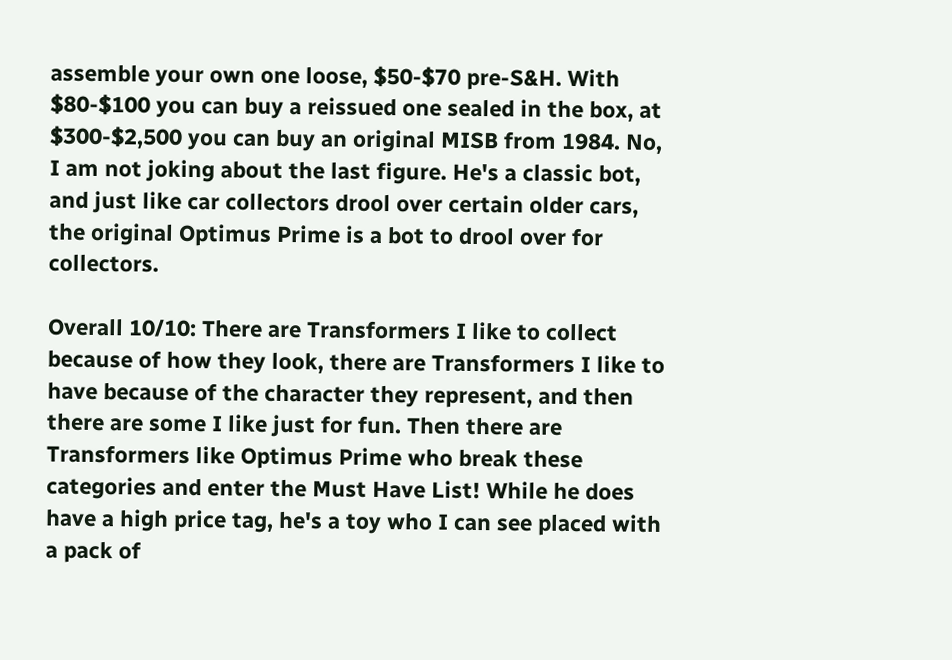assemble your own one loose, $50-$70 pre-S&H. With $80-$100 you can buy a reissued one sealed in the box, at $300-$2,500 you can buy an original MISB from 1984. No, I am not joking about the last figure. He's a classic bot, and just like car collectors drool over certain older cars, the original Optimus Prime is a bot to drool over for collectors.

Overall 10/10: There are Transformers I like to collect because of how they look, there are Transformers I like to have because of the character they represent, and then there are some I like just for fun. Then there are Transformers like Optimus Prime who break these categories and enter the Must Have List! While he does have a high price tag, he's a toy who I can see placed with a pack of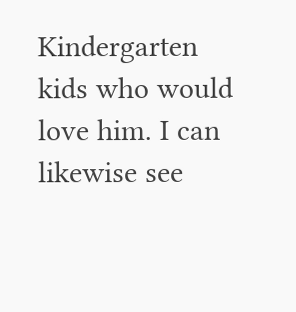Kindergarten kids who would love him. I can likewise see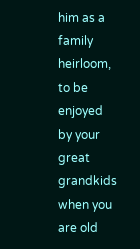him as a family heirloom, to be enjoyed by your great grandkids when you are old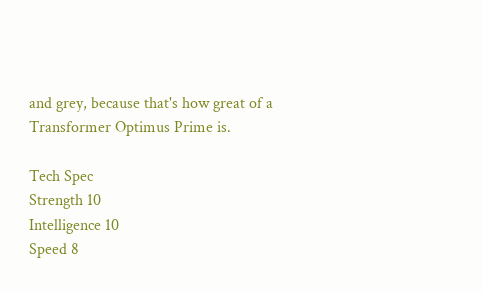and grey, because that's how great of a Transformer Optimus Prime is.

Tech Spec
Strength 10
Intelligence 10
Speed 8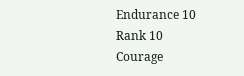Endurance 10
Rank 10
Courage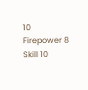10
Firepower 8
Skill 10